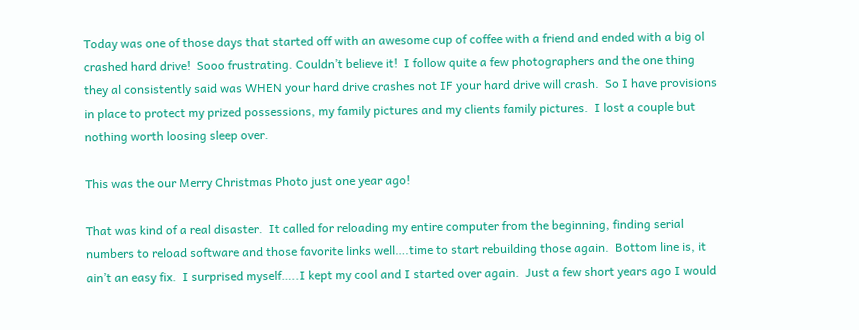Today was one of those days that started off with an awesome cup of coffee with a friend and ended with a big ol crashed hard drive!  Sooo frustrating. Couldn’t believe it!  I follow quite a few photographers and the one thing they al consistently said was WHEN your hard drive crashes not IF your hard drive will crash.  So I have provisions in place to protect my prized possessions, my family pictures and my clients family pictures.  I lost a couple but nothing worth loosing sleep over.

This was the our Merry Christmas Photo just one year ago!

That was kind of a real disaster.  It called for reloading my entire computer from the beginning, finding serial numbers to reload software and those favorite links well….time to start rebuilding those again.  Bottom line is, it ain’t an easy fix.  I surprised myself…..I kept my cool and I started over again.  Just a few short years ago I would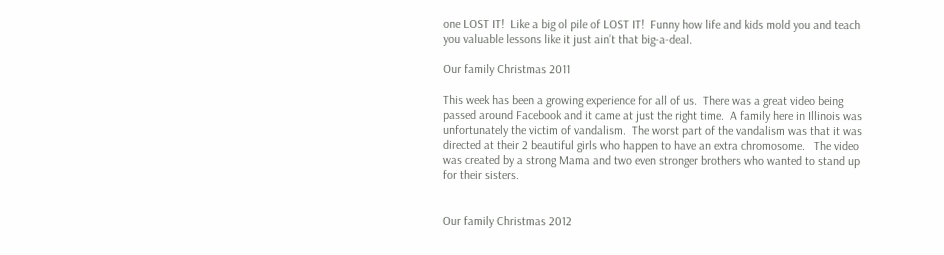one LOST IT!  Like a big ol pile of LOST IT!  Funny how life and kids mold you and teach you valuable lessons like it just ain’t that big-a-deal.

Our family Christmas 2011

This week has been a growing experience for all of us.  There was a great video being passed around Facebook and it came at just the right time.  A family here in Illinois was unfortunately the victim of vandalism.  The worst part of the vandalism was that it was directed at their 2 beautiful girls who happen to have an extra chromosome.   The video was created by a strong Mama and two even stronger brothers who wanted to stand up for their sisters.


Our family Christmas 2012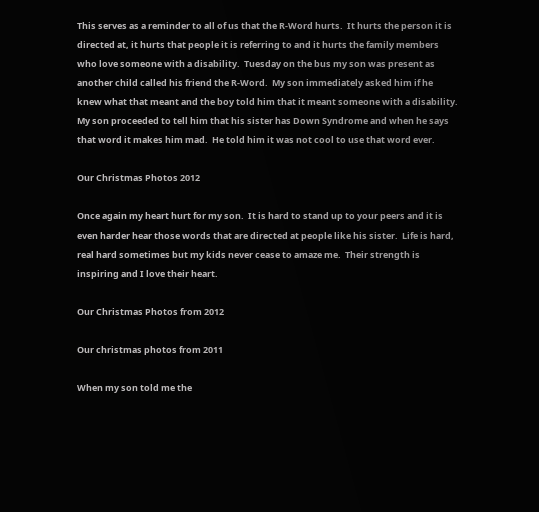This serves as a reminder to all of us that the R-Word hurts.  It hurts the person it is directed at, it hurts that people it is referring to and it hurts the family members who love someone with a disability.  Tuesday on the bus my son was present as another child called his friend the R-Word.  My son immediately asked him if he knew what that meant and the boy told him that it meant someone with a disability.  My son proceeded to tell him that his sister has Down Syndrome and when he says that word it makes him mad.  He told him it was not cool to use that word ever.

Our Christmas Photos 2012

Once again my heart hurt for my son.  It is hard to stand up to your peers and it is even harder hear those words that are directed at people like his sister.  Life is hard, real hard sometimes but my kids never cease to amaze me.  Their strength is inspiring and I love their heart.

Our Christmas Photos from 2012

Our christmas photos from 2011

When my son told me the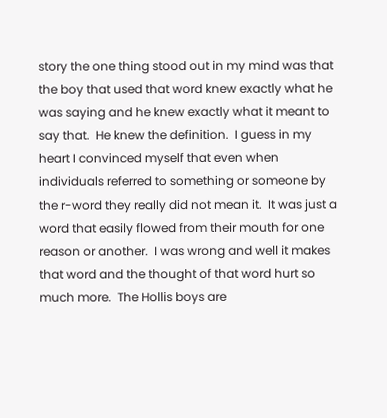story the one thing stood out in my mind was that the boy that used that word knew exactly what he was saying and he knew exactly what it meant to say that.  He knew the definition.  I guess in my heart I convinced myself that even when individuals referred to something or someone by the r-word they really did not mean it.  It was just a word that easily flowed from their mouth for one reason or another.  I was wrong and well it makes that word and the thought of that word hurt so much more.  The Hollis boys are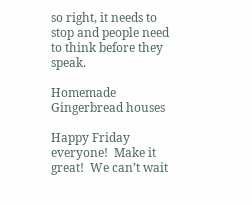so right, it needs to stop and people need to think before they speak.

Homemade Gingerbread houses

Happy Friday everyone!  Make it great!  We can’t wait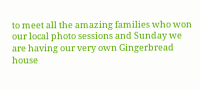to meet all the amazing families who won our local photo sessions and Sunday we are having our very own Gingerbread house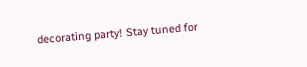decorating party! Stay tuned for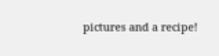pictures and a recipe!